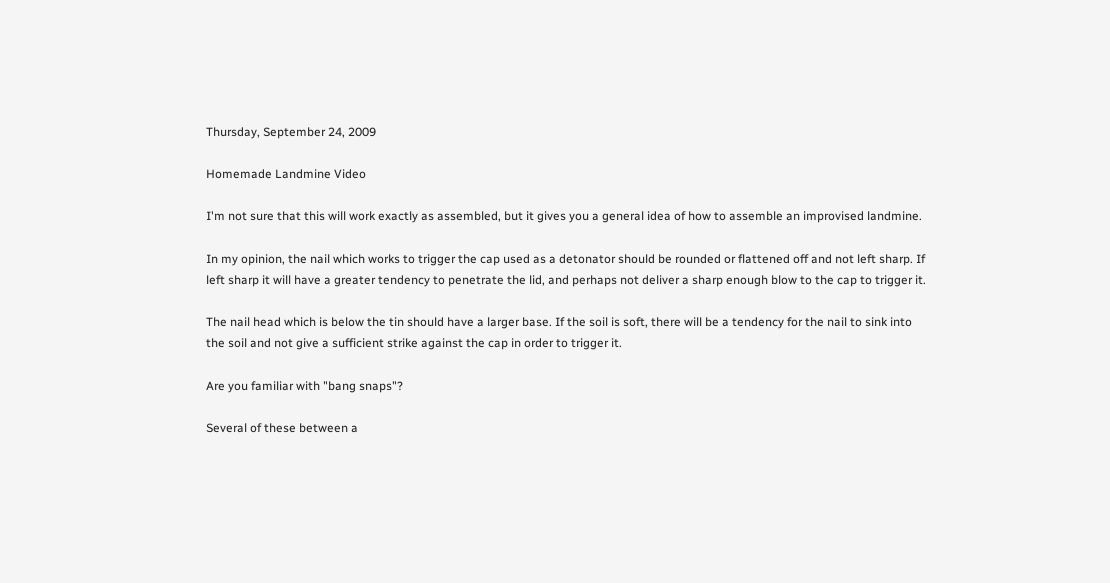Thursday, September 24, 2009

Homemade Landmine Video

I'm not sure that this will work exactly as assembled, but it gives you a general idea of how to assemble an improvised landmine.

In my opinion, the nail which works to trigger the cap used as a detonator should be rounded or flattened off and not left sharp. If left sharp it will have a greater tendency to penetrate the lid, and perhaps not deliver a sharp enough blow to the cap to trigger it.

The nail head which is below the tin should have a larger base. If the soil is soft, there will be a tendency for the nail to sink into the soil and not give a sufficient strike against the cap in order to trigger it.

Are you familiar with "bang snaps"?

Several of these between a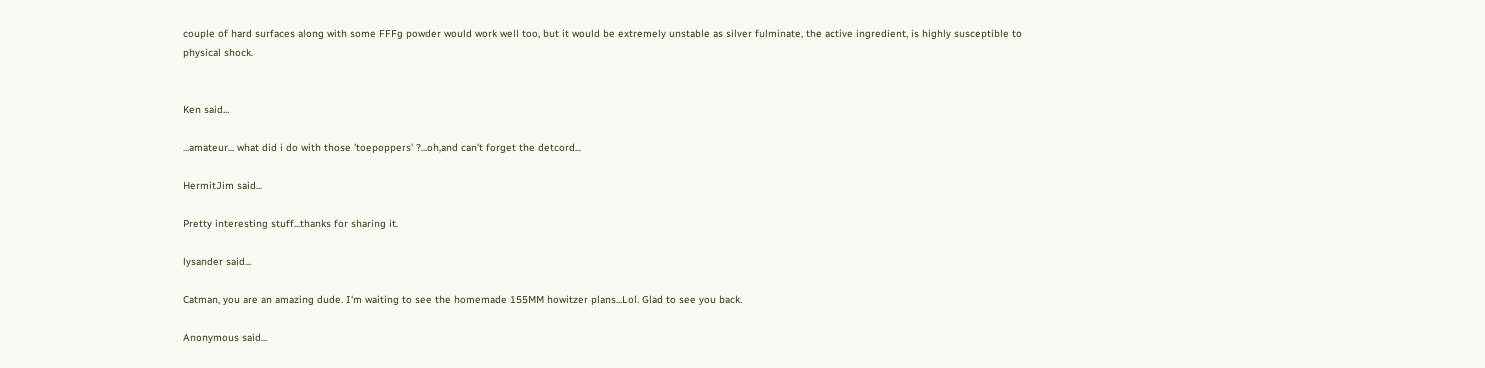couple of hard surfaces along with some FFFg powder would work well too, but it would be extremely unstable as silver fulminate, the active ingredient, is highly susceptible to physical shock.


Ken said...

...amateur... what did i do with those 'toepoppers' ?...oh,and can't forget the detcord...

HermitJim said...

Pretty interesting stuff...thanks for sharing it.

lysander said...

Catman, you are an amazing dude. I'm waiting to see the homemade 155MM howitzer plans...Lol. Glad to see you back.

Anonymous said...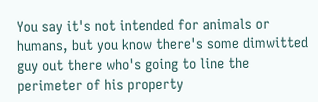You say it's not intended for animals or humans, but you know there's some dimwitted guy out there who's going to line the perimeter of his property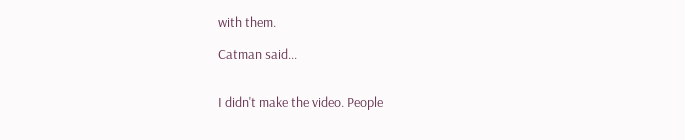with them.

Catman said...


I didn't make the video. People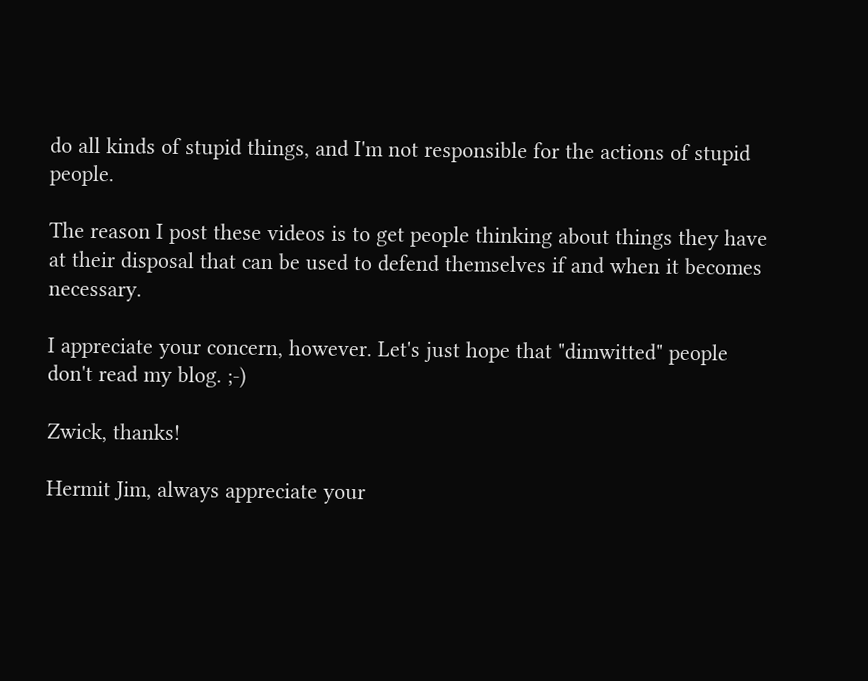do all kinds of stupid things, and I'm not responsible for the actions of stupid people.

The reason I post these videos is to get people thinking about things they have at their disposal that can be used to defend themselves if and when it becomes necessary.

I appreciate your concern, however. Let's just hope that "dimwitted" people don't read my blog. ;-)

Zwick, thanks!

Hermit Jim, always appreciate your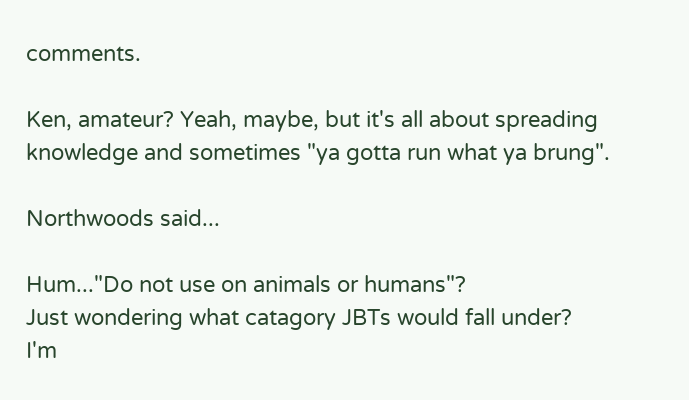comments.

Ken, amateur? Yeah, maybe, but it's all about spreading knowledge and sometimes "ya gotta run what ya brung".

Northwoods said...

Hum..."Do not use on animals or humans"?
Just wondering what catagory JBTs would fall under?
I'm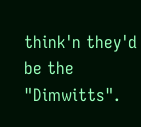think'n they'd be the "Dimwitts".